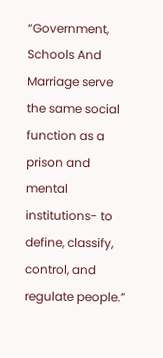“Government, Schools And Marriage serve the same social function as a prison and mental institutions- to define, classify, control, and regulate people.”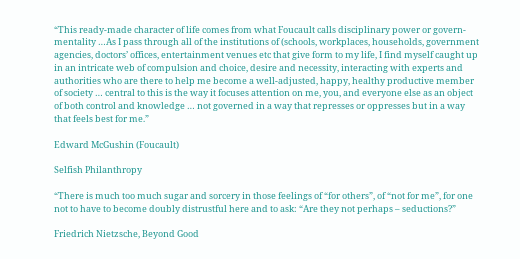“This ready-made character of life comes from what Foucault calls disciplinary power or govern-mentality …As I pass through all of the institutions of (schools, workplaces, households, government agencies, doctors’ offices, entertainment venues etc that give form to my life, I find myself caught up in an intricate web of compulsion and choice, desire and necessity, interacting with experts and authorities who are there to help me become a well-adjusted, happy, healthy productive member of society … central to this is the way it focuses attention on me, you, and everyone else as an object of both control and knowledge … not governed in a way that represses or oppresses but in a way that feels best for me.”

Edward McGushin (Foucault)

Selfish Philanthropy

“There is much too much sugar and sorcery in those feelings of “for others”, of “not for me”, for one not to have to become doubly distrustful here and to ask: “Are they not perhaps – seductions?”

Friedrich Nietzsche, Beyond Good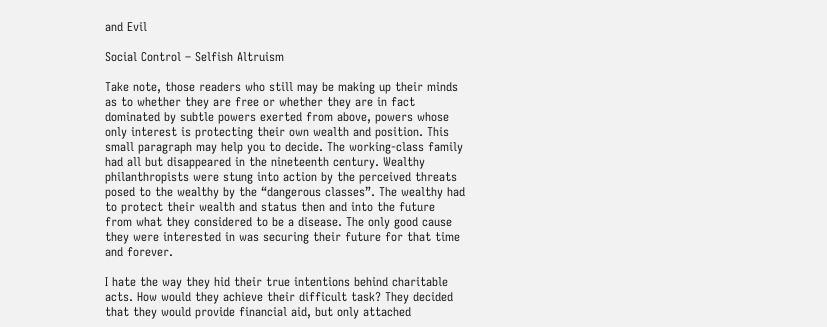and Evil

Social Control – Selfish Altruism

Take note, those readers who still may be making up their minds as to whether they are free or whether they are in fact dominated by subtle powers exerted from above, powers whose only interest is protecting their own wealth and position. This small paragraph may help you to decide. The working-class family had all but disappeared in the nineteenth century. Wealthy philanthropists were stung into action by the perceived threats posed to the wealthy by the “dangerous classes”. The wealthy had to protect their wealth and status then and into the future from what they considered to be a disease. The only good cause they were interested in was securing their future for that time and forever.

I hate the way they hid their true intentions behind charitable acts. How would they achieve their difficult task? They decided that they would provide financial aid, but only attached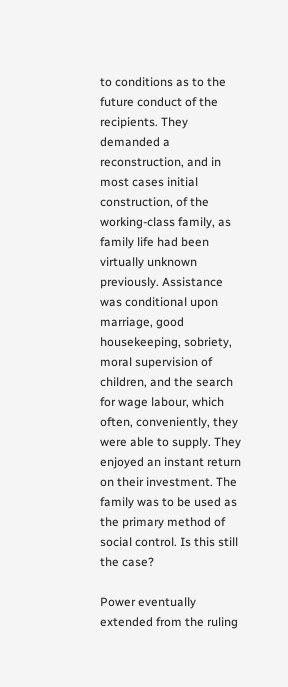to conditions as to the future conduct of the recipients. They demanded a reconstruction, and in most cases initial construction, of the working-class family, as family life had been virtually unknown previously. Assistance was conditional upon marriage, good housekeeping, sobriety, moral supervision of children, and the search for wage labour, which often, conveniently, they were able to supply. They enjoyed an instant return on their investment. The family was to be used as the primary method of social control. Is this still the case?

Power eventually extended from the ruling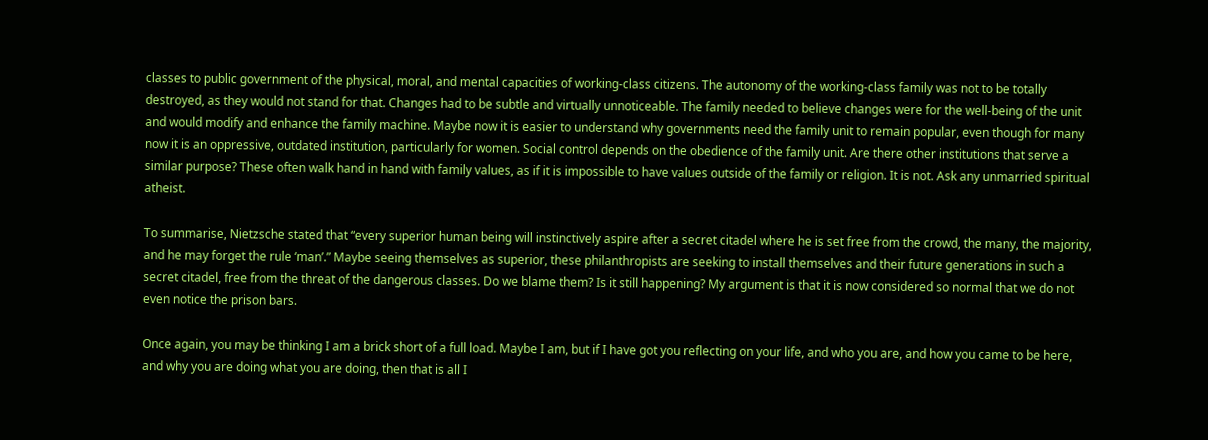classes to public government of the physical, moral, and mental capacities of working-class citizens. The autonomy of the working-class family was not to be totally destroyed, as they would not stand for that. Changes had to be subtle and virtually unnoticeable. The family needed to believe changes were for the well-being of the unit and would modify and enhance the family machine. Maybe now it is easier to understand why governments need the family unit to remain popular, even though for many now it is an oppressive, outdated institution, particularly for women. Social control depends on the obedience of the family unit. Are there other institutions that serve a similar purpose? These often walk hand in hand with family values, as if it is impossible to have values outside of the family or religion. It is not. Ask any unmarried spiritual atheist.

To summarise, Nietzsche stated that “every superior human being will instinctively aspire after a secret citadel where he is set free from the crowd, the many, the majority, and he may forget the rule ‘man’.” Maybe seeing themselves as superior, these philanthropists are seeking to install themselves and their future generations in such a secret citadel, free from the threat of the dangerous classes. Do we blame them? Is it still happening? My argument is that it is now considered so normal that we do not even notice the prison bars.

Once again, you may be thinking I am a brick short of a full load. Maybe I am, but if I have got you reflecting on your life, and who you are, and how you came to be here, and why you are doing what you are doing, then that is all I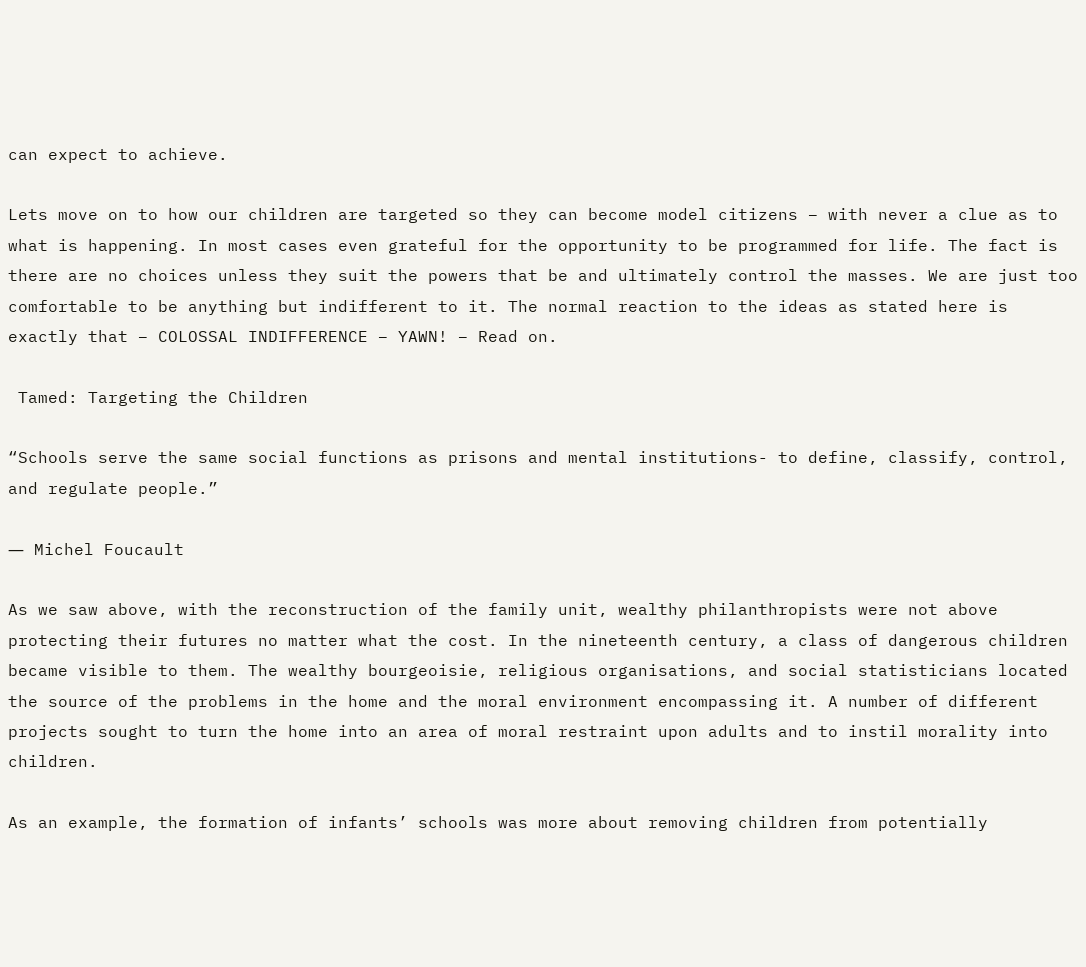can expect to achieve.

Lets move on to how our children are targeted so they can become model citizens – with never a clue as to what is happening. In most cases even grateful for the opportunity to be programmed for life. The fact is there are no choices unless they suit the powers that be and ultimately control the masses. We are just too comfortable to be anything but indifferent to it. The normal reaction to the ideas as stated here is exactly that – COLOSSAL INDIFFERENCE – YAWN! – Read on.

 Tamed: Targeting the Children

“Schools serve the same social functions as prisons and mental institutions- to define, classify, control, and regulate people.”

― Michel Foucault

As we saw above, with the reconstruction of the family unit, wealthy philanthropists were not above protecting their futures no matter what the cost. In the nineteenth century, a class of dangerous children became visible to them. The wealthy bourgeoisie, religious organisations, and social statisticians located the source of the problems in the home and the moral environment encompassing it. A number of different projects sought to turn the home into an area of moral restraint upon adults and to instil morality into children.

As an example, the formation of infants’ schools was more about removing children from potentially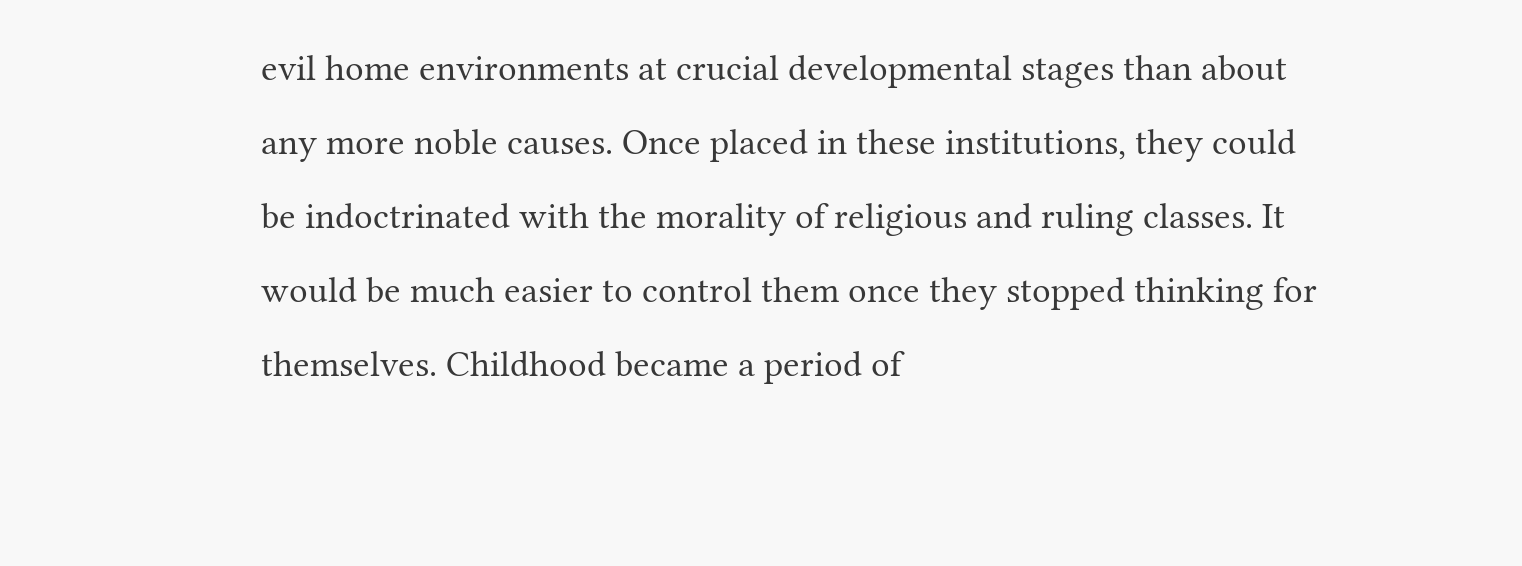evil home environments at crucial developmental stages than about any more noble causes. Once placed in these institutions, they could be indoctrinated with the morality of religious and ruling classes. It would be much easier to control them once they stopped thinking for themselves. Childhood became a period of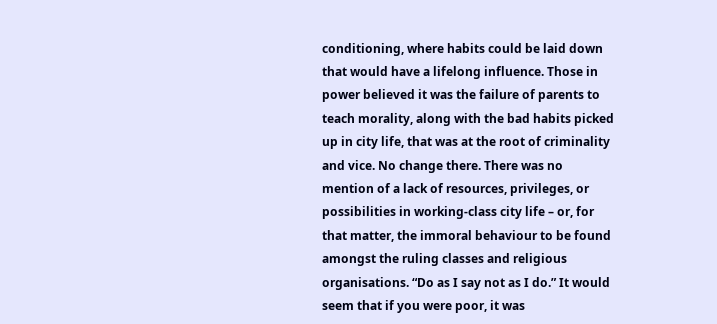conditioning, where habits could be laid down that would have a lifelong influence. Those in power believed it was the failure of parents to teach morality, along with the bad habits picked up in city life, that was at the root of criminality and vice. No change there. There was no mention of a lack of resources, privileges, or possibilities in working-class city life – or, for that matter, the immoral behaviour to be found amongst the ruling classes and religious organisations. “Do as I say not as I do.” It would seem that if you were poor, it was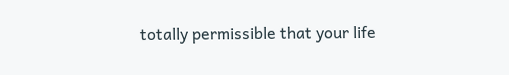totally permissible that your life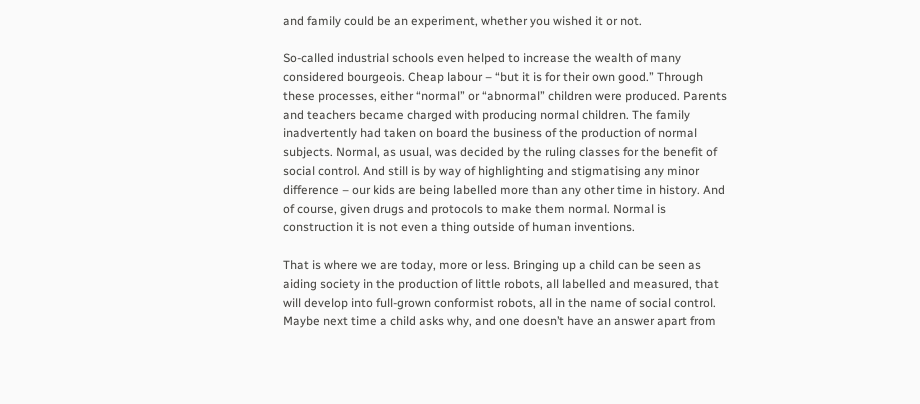and family could be an experiment, whether you wished it or not.

So-called industrial schools even helped to increase the wealth of many considered bourgeois. Cheap labour – “but it is for their own good.” Through these processes, either “normal” or “abnormal” children were produced. Parents and teachers became charged with producing normal children. The family inadvertently had taken on board the business of the production of normal subjects. Normal, as usual, was decided by the ruling classes for the benefit of social control. And still is by way of highlighting and stigmatising any minor difference – our kids are being labelled more than any other time in history. And of course, given drugs and protocols to make them normal. Normal is construction it is not even a thing outside of human inventions.

That is where we are today, more or less. Bringing up a child can be seen as aiding society in the production of little robots, all labelled and measured, that will develop into full-grown conformist robots, all in the name of social control. Maybe next time a child asks why, and one doesn’t have an answer apart from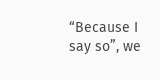“Because I say so”, we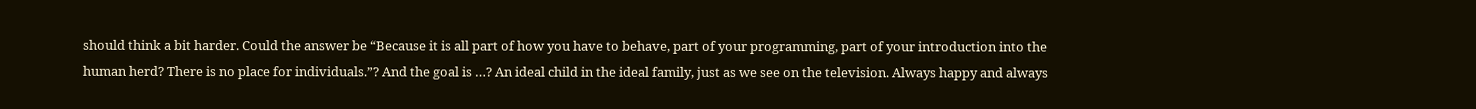should think a bit harder. Could the answer be “Because it is all part of how you have to behave, part of your programming, part of your introduction into the human herd? There is no place for individuals.”? And the goal is …? An ideal child in the ideal family, just as we see on the television. Always happy and always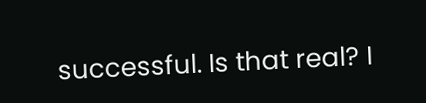successful. Is that real? I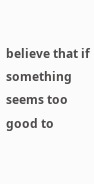believe that if something seems too good to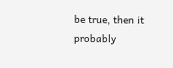be true, then it probably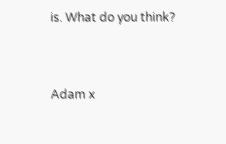is. What do you think?


Adam x